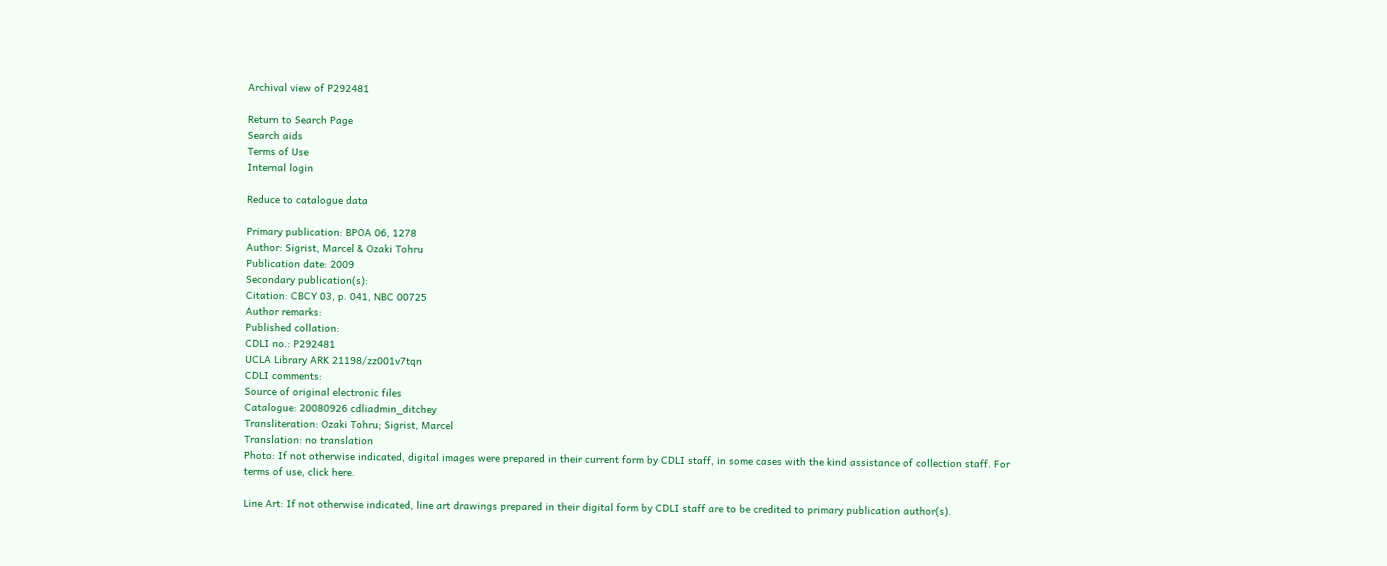Archival view of P292481

Return to Search Page
Search aids
Terms of Use
Internal login

Reduce to catalogue data

Primary publication: BPOA 06, 1278
Author: Sigrist, Marcel & Ozaki Tohru
Publication date: 2009
Secondary publication(s):
Citation: CBCY 03, p. 041, NBC 00725
Author remarks:
Published collation:
CDLI no.: P292481
UCLA Library ARK 21198/zz001v7tqn
CDLI comments:
Source of original electronic files
Catalogue: 20080926 cdliadmin_ditchey
Transliteration: Ozaki Tohru; Sigrist, Marcel
Translation: no translation
Photo: If not otherwise indicated, digital images were prepared in their current form by CDLI staff, in some cases with the kind assistance of collection staff. For terms of use, click here.

Line Art: If not otherwise indicated, line art drawings prepared in their digital form by CDLI staff are to be credited to primary publication author(s).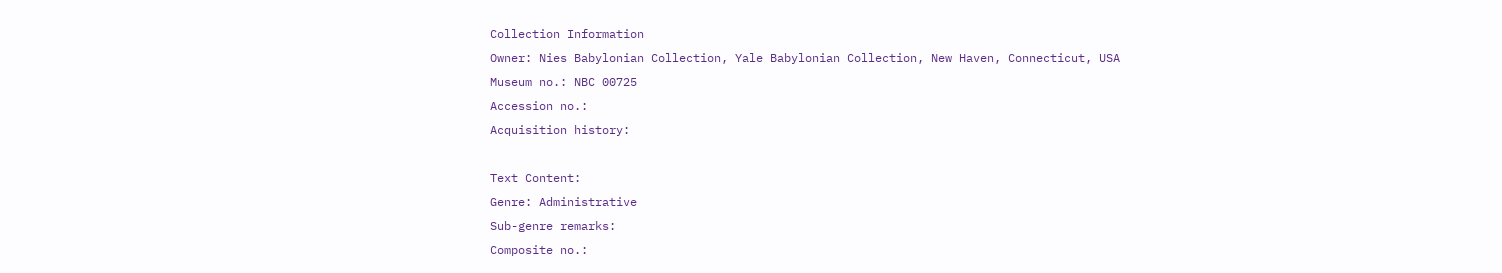Collection Information
Owner: Nies Babylonian Collection, Yale Babylonian Collection, New Haven, Connecticut, USA
Museum no.: NBC 00725
Accession no.:
Acquisition history:

Text Content:
Genre: Administrative
Sub-genre remarks:
Composite no.: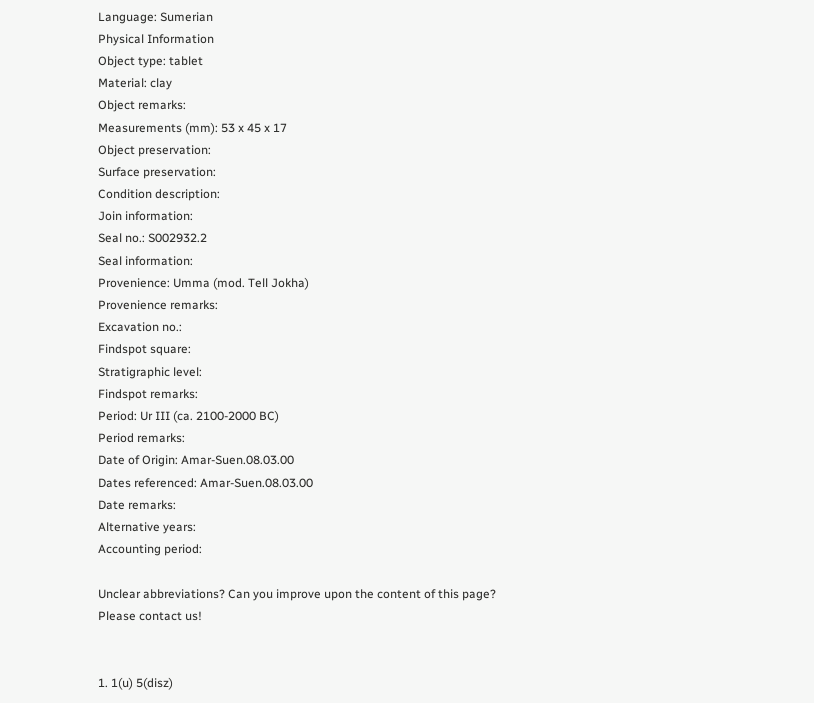Language: Sumerian
Physical Information
Object type: tablet
Material: clay
Object remarks:
Measurements (mm): 53 x 45 x 17
Object preservation:
Surface preservation:
Condition description:
Join information:
Seal no.: S002932.2
Seal information:
Provenience: Umma (mod. Tell Jokha)
Provenience remarks:
Excavation no.:
Findspot square:
Stratigraphic level:
Findspot remarks:
Period: Ur III (ca. 2100-2000 BC)
Period remarks:
Date of Origin: Amar-Suen.08.03.00
Dates referenced: Amar-Suen.08.03.00
Date remarks:
Alternative years:
Accounting period:

Unclear abbreviations? Can you improve upon the content of this page? Please contact us!


1. 1(u) 5(disz)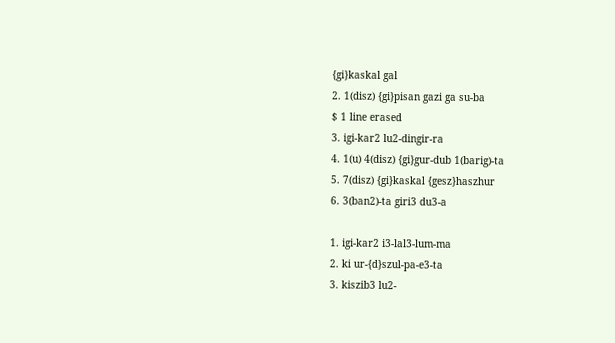{gi}kaskal gal
2. 1(disz) {gi}pisan gazi ga su-ba
$ 1 line erased
3. igi-kar2 lu2-dingir-ra
4. 1(u) 4(disz) {gi}gur-dub 1(barig)-ta
5. 7(disz) {gi}kaskal {gesz}haszhur
6. 3(ban2)-ta giri3 du3-a

1. igi-kar2 i3-lal3-lum-ma
2. ki ur-{d}szul-pa-e3-ta
3. kiszib3 lu2-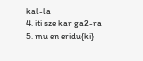kal-la
4. iti sze kar ga2-ra
5. mu en eridu{ki}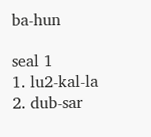ba-hun

seal 1
1. lu2-kal-la
2. dub-sar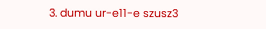3. dumu ur-e11-e szusz3